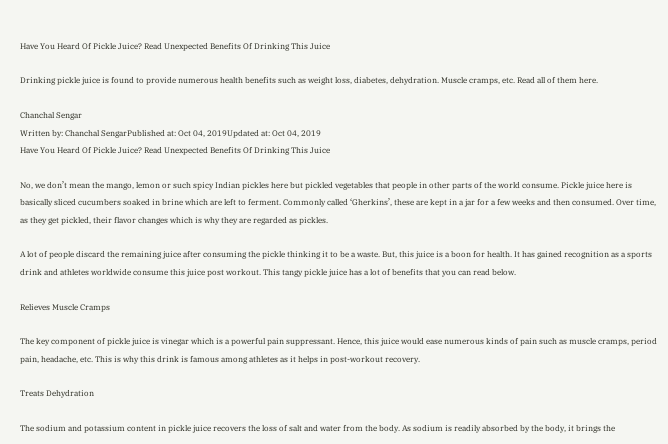Have You Heard Of Pickle Juice? Read Unexpected Benefits Of Drinking This Juice

Drinking pickle juice is found to provide numerous health benefits such as weight loss, diabetes, dehydration. Muscle cramps, etc. Read all of them here.

Chanchal Sengar
Written by: Chanchal SengarPublished at: Oct 04, 2019Updated at: Oct 04, 2019
Have You Heard Of Pickle Juice? Read Unexpected Benefits Of Drinking This Juice

No, we don’t mean the mango, lemon or such spicy Indian pickles here but pickled vegetables that people in other parts of the world consume. Pickle juice here is basically sliced cucumbers soaked in brine which are left to ferment. Commonly called ‘Gherkins’, these are kept in a jar for a few weeks and then consumed. Over time, as they get pickled, their flavor changes which is why they are regarded as pickles.

A lot of people discard the remaining juice after consuming the pickle thinking it to be a waste. But, this juice is a boon for health. It has gained recognition as a sports drink and athletes worldwide consume this juice post workout. This tangy pickle juice has a lot of benefits that you can read below.

Relieves Muscle Cramps

The key component of pickle juice is vinegar which is a powerful pain suppressant. Hence, this juice would ease numerous kinds of pain such as muscle cramps, period pain, headache, etc. This is why this drink is famous among athletes as it helps in post-workout recovery.

Treats Dehydration

The sodium and potassium content in pickle juice recovers the loss of salt and water from the body. As sodium is readily absorbed by the body, it brings the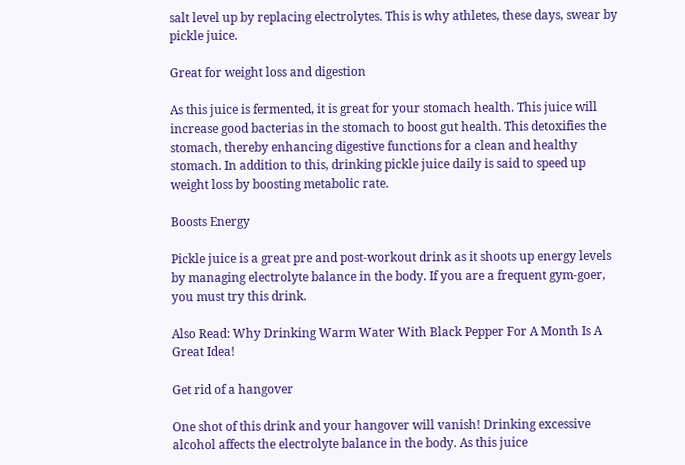salt level up by replacing electrolytes. This is why athletes, these days, swear by pickle juice.

Great for weight loss and digestion

As this juice is fermented, it is great for your stomach health. This juice will increase good bacterias in the stomach to boost gut health. This detoxifies the stomach, thereby enhancing digestive functions for a clean and healthy stomach. In addition to this, drinking pickle juice daily is said to speed up weight loss by boosting metabolic rate.

Boosts Energy

Pickle juice is a great pre and post-workout drink as it shoots up energy levels by managing electrolyte balance in the body. If you are a frequent gym-goer, you must try this drink.

Also Read: Why Drinking Warm Water With Black Pepper For A Month Is A Great Idea!

Get rid of a hangover

One shot of this drink and your hangover will vanish! Drinking excessive alcohol affects the electrolyte balance in the body. As this juice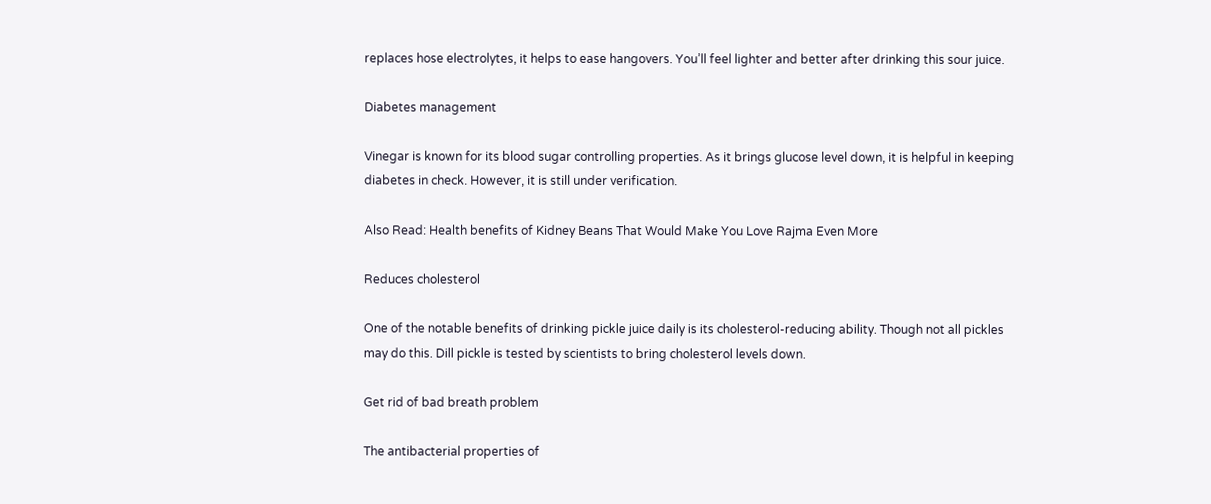replaces hose electrolytes, it helps to ease hangovers. You’ll feel lighter and better after drinking this sour juice.

Diabetes management

Vinegar is known for its blood sugar controlling properties. As it brings glucose level down, it is helpful in keeping diabetes in check. However, it is still under verification.

Also Read: Health benefits of Kidney Beans That Would Make You Love Rajma Even More

Reduces cholesterol

One of the notable benefits of drinking pickle juice daily is its cholesterol-reducing ability. Though not all pickles may do this. Dill pickle is tested by scientists to bring cholesterol levels down.

Get rid of bad breath problem

The antibacterial properties of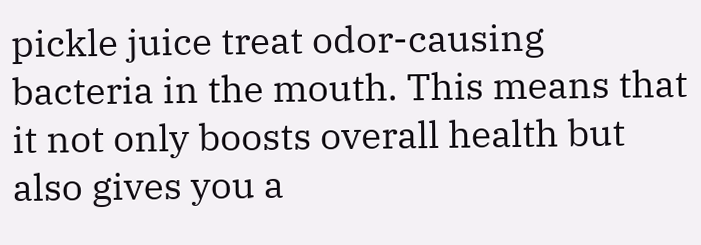pickle juice treat odor-causing bacteria in the mouth. This means that it not only boosts overall health but also gives you a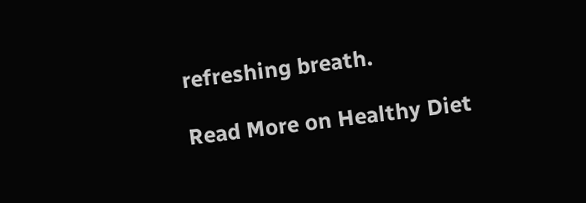refreshing breath.

Read More on Healthy Diet